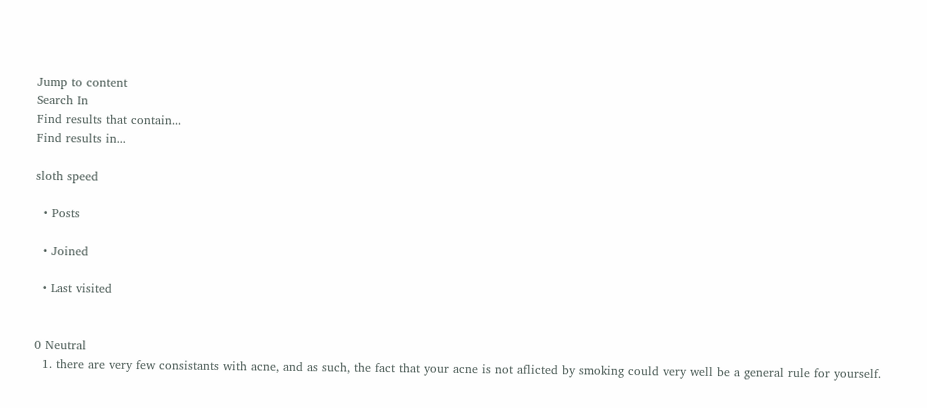Jump to content
Search In
Find results that contain...
Find results in...

sloth speed

  • Posts

  • Joined

  • Last visited


0 Neutral
  1. there are very few consistants with acne, and as such, the fact that your acne is not aflicted by smoking could very well be a general rule for yourself.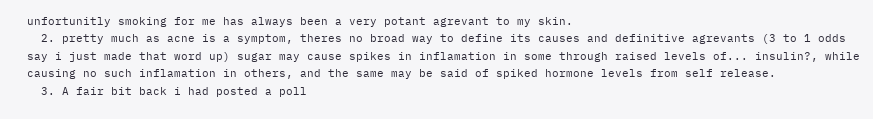unfortunitly smoking for me has always been a very potant agrevant to my skin.
  2. pretty much as acne is a symptom, theres no broad way to define its causes and definitive agrevants (3 to 1 odds say i just made that word up) sugar may cause spikes in inflamation in some through raised levels of... insulin?, while causing no such inflamation in others, and the same may be said of spiked hormone levels from self release.
  3. A fair bit back i had posted a poll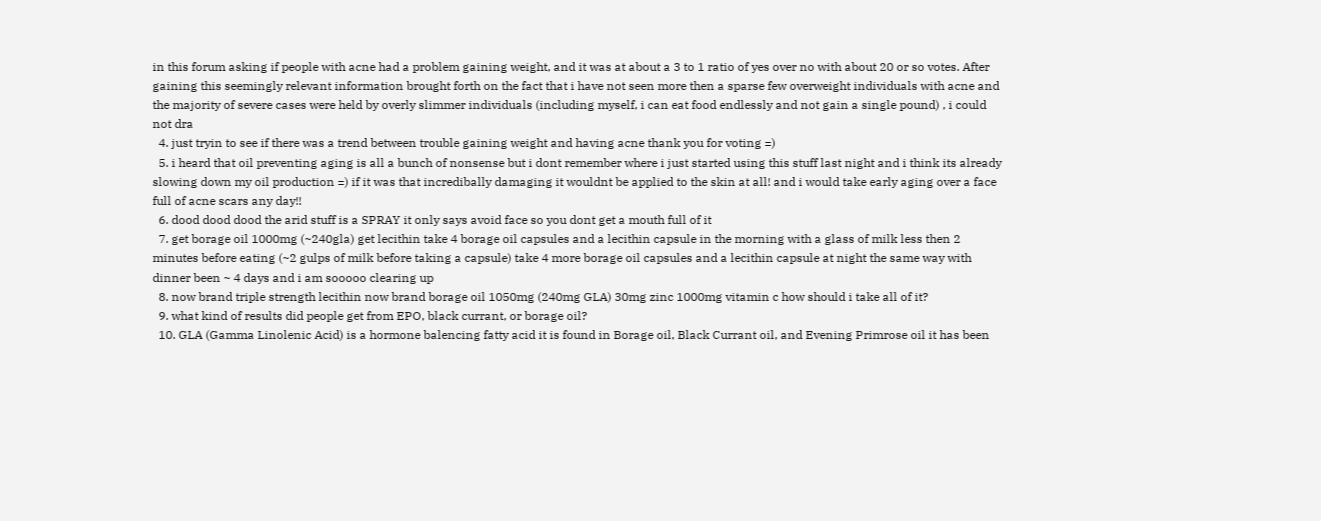in this forum asking if people with acne had a problem gaining weight, and it was at about a 3 to 1 ratio of yes over no with about 20 or so votes. After gaining this seemingly relevant information brought forth on the fact that i have not seen more then a sparse few overweight individuals with acne and the majority of severe cases were held by overly slimmer individuals (including myself, i can eat food endlessly and not gain a single pound) , i could not dra
  4. just tryin to see if there was a trend between trouble gaining weight and having acne thank you for voting =)
  5. i heard that oil preventing aging is all a bunch of nonsense but i dont remember where i just started using this stuff last night and i think its already slowing down my oil production =) if it was that incredibally damaging it wouldnt be applied to the skin at all! and i would take early aging over a face full of acne scars any day!!
  6. dood dood dood the arid stuff is a SPRAY it only says avoid face so you dont get a mouth full of it
  7. get borage oil 1000mg (~240gla) get lecithin take 4 borage oil capsules and a lecithin capsule in the morning with a glass of milk less then 2 minutes before eating (~2 gulps of milk before taking a capsule) take 4 more borage oil capsules and a lecithin capsule at night the same way with dinner been ~ 4 days and i am sooooo clearing up
  8. now brand triple strength lecithin now brand borage oil 1050mg (240mg GLA) 30mg zinc 1000mg vitamin c how should i take all of it?
  9. what kind of results did people get from EPO, black currant, or borage oil?
  10. GLA (Gamma Linolenic Acid) is a hormone balencing fatty acid it is found in Borage oil, Black Currant oil, and Evening Primrose oil it has been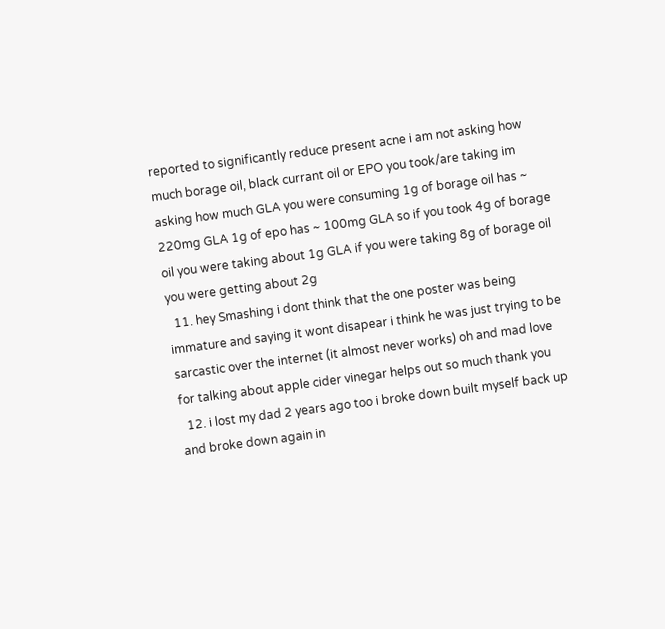reported to significantly reduce present acne i am not asking how much borage oil, black currant oil or EPO you took/are taking im asking how much GLA you were consuming 1g of borage oil has ~ 220mg GLA 1g of epo has ~ 100mg GLA so if you took 4g of borage oil you were taking about 1g GLA if you were taking 8g of borage oil you were getting about 2g
  11. hey Smashing i dont think that the one poster was being immature and saying it wont disapear i think he was just trying to be sarcastic over the internet (it almost never works) oh and mad love for talking about apple cider vinegar helps out so much thank you
  12. i lost my dad 2 years ago too i broke down built myself back up and broke down again in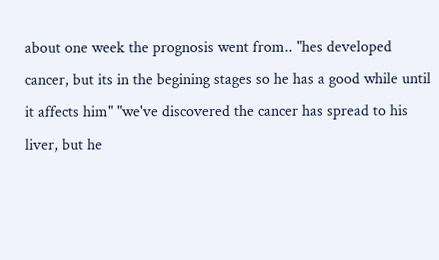about one week the prognosis went from.. "hes developed cancer, but its in the begining stages so he has a good while until it affects him" "we've discovered the cancer has spread to his liver, but he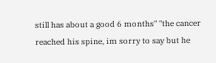still has about a good 6 months" "the cancer reached his spine, im sorry to say but he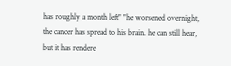has roughly a month left" "he worsened overnight, the cancer has spread to his brain. he can still hear, but it has rendere